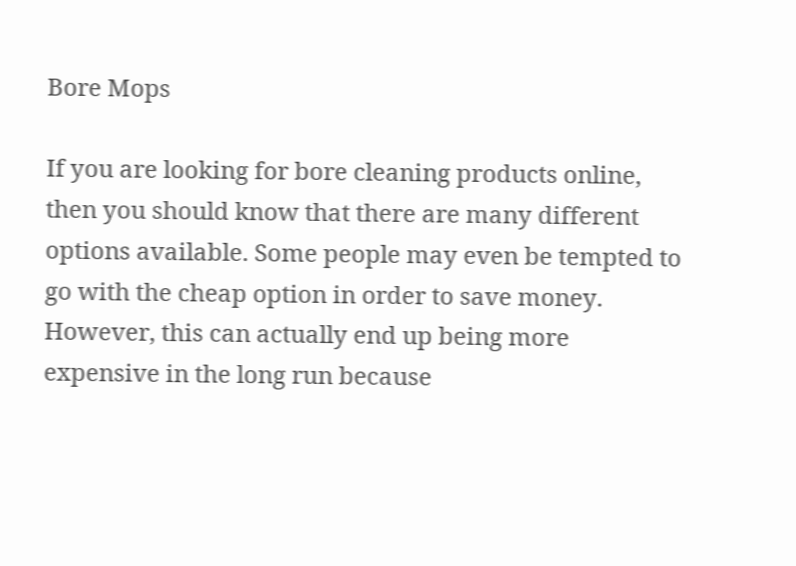Bore Mops

If you are looking for bore cleaning products online, then you should know that there are many different options available. Some people may even be tempted to go with the cheap option in order to save money. However, this can actually end up being more expensive in the long run because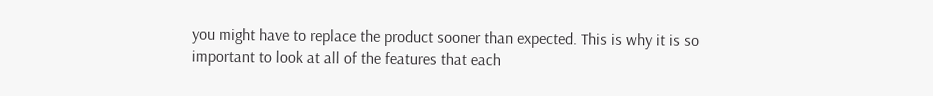you might have to replace the product sooner than expected. This is why it is so important to look at all of the features that each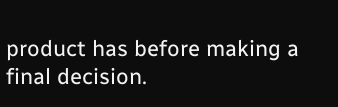product has before making a final decision.